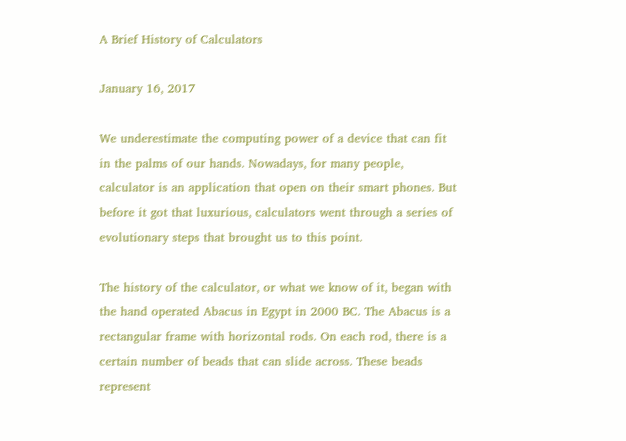A Brief History of Calculators

January 16, 2017

We underestimate the computing power of a device that can fit in the palms of our hands. Nowadays, for many people, calculator is an application that open on their smart phones. But before it got that luxurious, calculators went through a series of evolutionary steps that brought us to this point.

The history of the calculator, or what we know of it, began with the hand operated Abacus in Egypt in 2000 BC. The Abacus is a rectangular frame with horizontal rods. On each rod, there is a certain number of beads that can slide across. These beads represent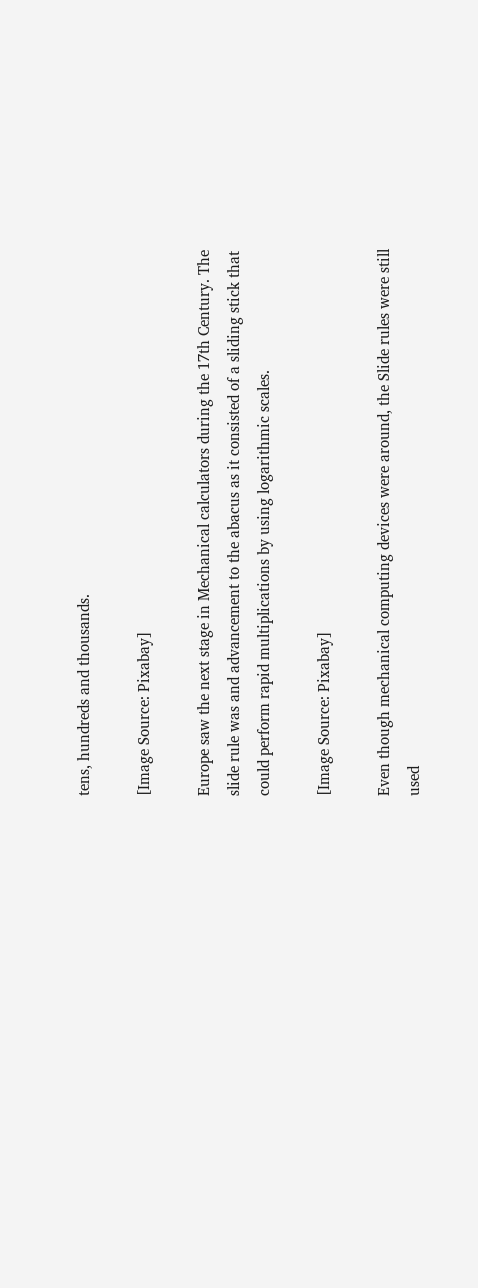tens, hundreds and thousands.

[Image Source: Pixabay]

Europe saw the next stage in Mechanical calculators during the 17th Century. The slide rule was and advancement to the abacus as it consisted of a sliding stick that could perform rapid multiplications by using logarithmic scales.

[Image Source: Pixabay]

Even though mechanical computing devices were around, the Slide rules were still used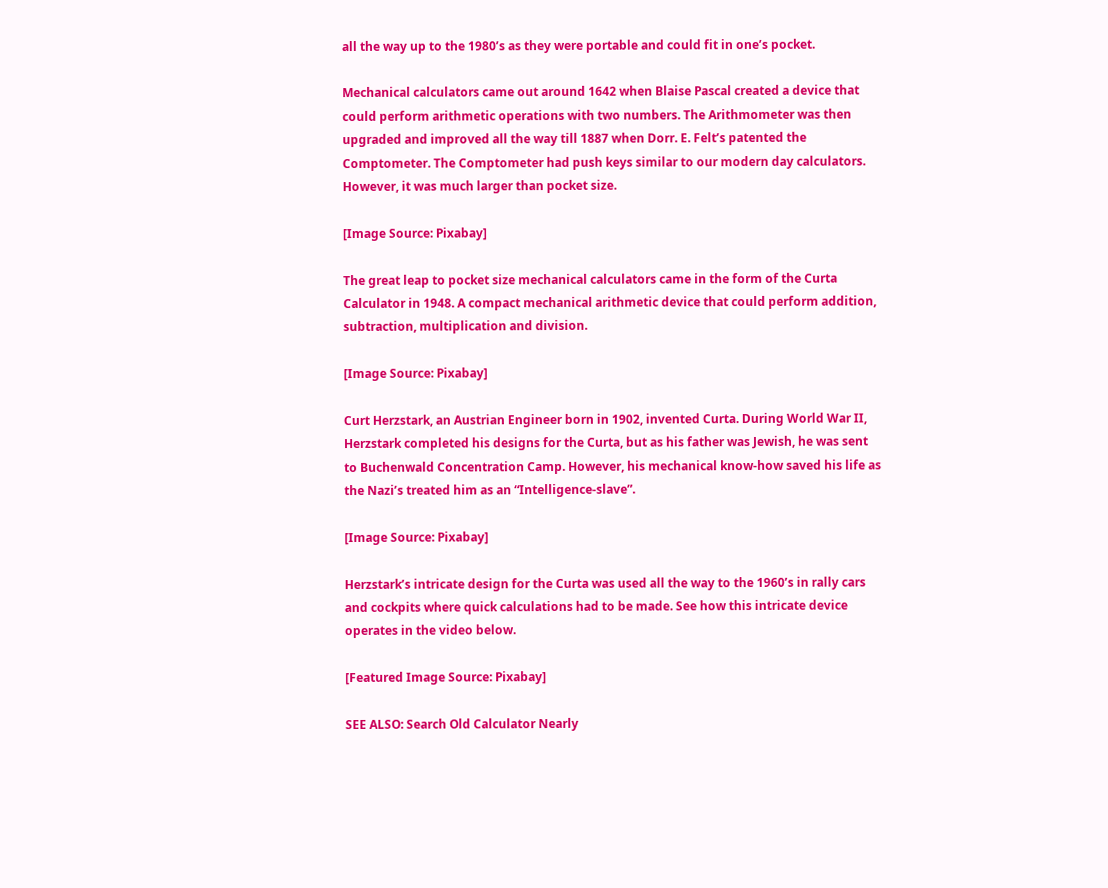all the way up to the 1980’s as they were portable and could fit in one’s pocket.

Mechanical calculators came out around 1642 when Blaise Pascal created a device that could perform arithmetic operations with two numbers. The Arithmometer was then upgraded and improved all the way till 1887 when Dorr. E. Felt’s patented the Comptometer. The Comptometer had push keys similar to our modern day calculators. However, it was much larger than pocket size.

[Image Source: Pixabay]

The great leap to pocket size mechanical calculators came in the form of the Curta Calculator in 1948. A compact mechanical arithmetic device that could perform addition, subtraction, multiplication and division.

[Image Source: Pixabay]

Curt Herzstark, an Austrian Engineer born in 1902, invented Curta. During World War II, Herzstark completed his designs for the Curta, but as his father was Jewish, he was sent to Buchenwald Concentration Camp. However, his mechanical know-how saved his life as the Nazi’s treated him as an “Intelligence-slave”.

[Image Source: Pixabay]

Herzstark’s intricate design for the Curta was used all the way to the 1960’s in rally cars and cockpits where quick calculations had to be made. See how this intricate device operates in the video below.

[Featured Image Source: Pixabay]

SEE ALSO: Search Old Calculator Nearly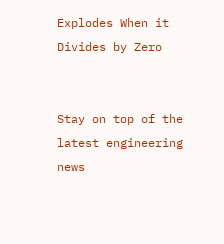Explodes When it Divides by Zero


Stay on top of the latest engineering news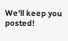We'll keep you posted!